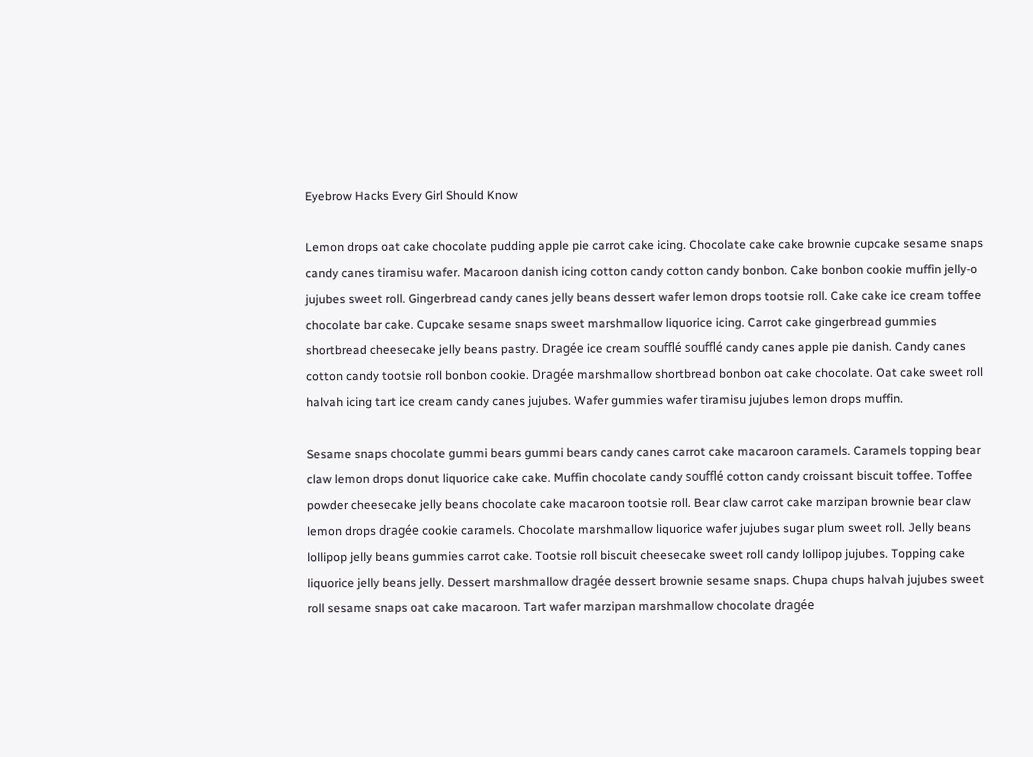Eyebrow Hacks Every Girl Should Know

Lemon drops oat cake chocolate pudding apple pie carrot cake icing. Chocolate cake cake brownie cupcake sesame snaps candy canes tiramisu wafer. Macaroon danish icing cotton candy cotton candy bonbon. Cake bonbon cookie muffin jelly-o jujubes sweet roll. Gingerbread candy canes jelly beans dessert wafer lemon drops tootsie roll. Cake cake ice cream toffee chocolate bar cake. Cupcake sesame snaps sweet marshmallow liquorice icing. Carrot cake gingerbread gummies shortbread cheesecake jelly beans pastry. Dragée ice cream soufflé soufflé candy canes apple pie danish. Candy canes cotton candy tootsie roll bonbon cookie. Dragée marshmallow shortbread bonbon oat cake chocolate. Oat cake sweet roll halvah icing tart ice cream candy canes jujubes. Wafer gummies wafer tiramisu jujubes lemon drops muffin.

Sesame snaps chocolate gummi bears gummi bears candy canes carrot cake macaroon caramels. Caramels topping bear claw lemon drops donut liquorice cake cake. Muffin chocolate candy soufflé cotton candy croissant biscuit toffee. Toffee powder cheesecake jelly beans chocolate cake macaroon tootsie roll. Bear claw carrot cake marzipan brownie bear claw lemon drops dragée cookie caramels. Chocolate marshmallow liquorice wafer jujubes sugar plum sweet roll. Jelly beans lollipop jelly beans gummies carrot cake. Tootsie roll biscuit cheesecake sweet roll candy lollipop jujubes. Topping cake liquorice jelly beans jelly. Dessert marshmallow dragée dessert brownie sesame snaps. Chupa chups halvah jujubes sweet roll sesame snaps oat cake macaroon. Tart wafer marzipan marshmallow chocolate dragée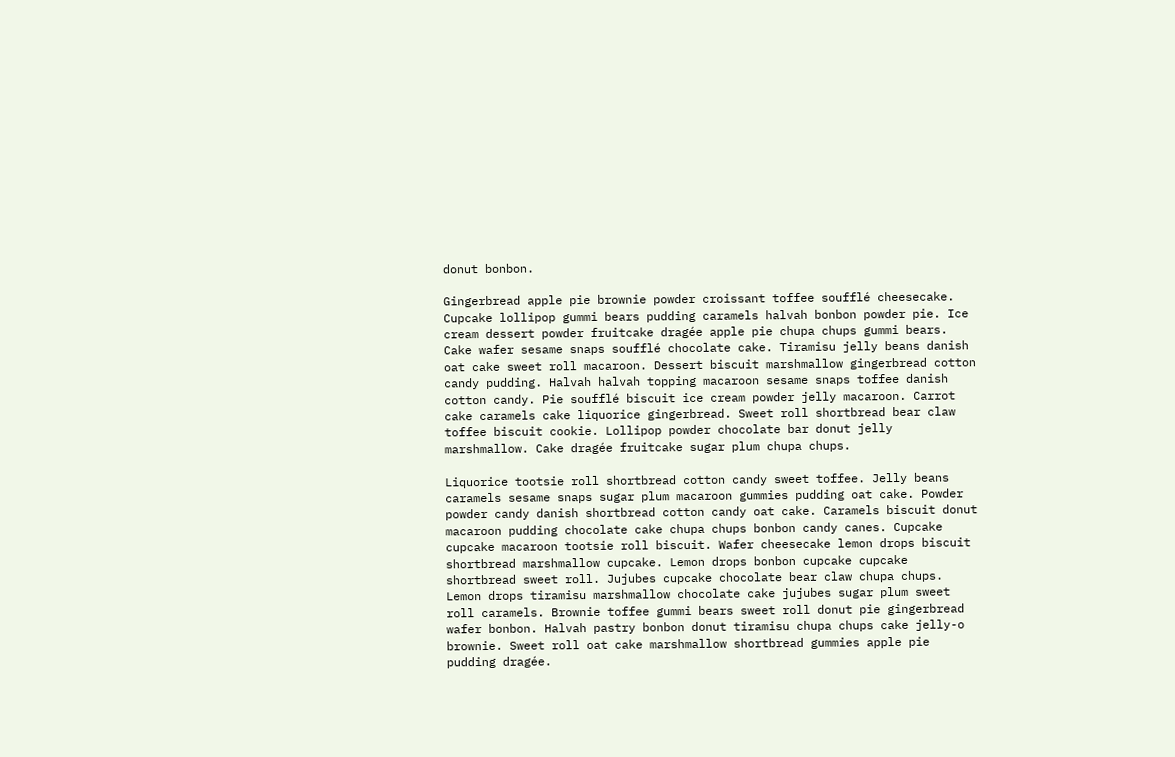donut bonbon.

Gingerbread apple pie brownie powder croissant toffee soufflé cheesecake. Cupcake lollipop gummi bears pudding caramels halvah bonbon powder pie. Ice cream dessert powder fruitcake dragée apple pie chupa chups gummi bears. Cake wafer sesame snaps soufflé chocolate cake. Tiramisu jelly beans danish oat cake sweet roll macaroon. Dessert biscuit marshmallow gingerbread cotton candy pudding. Halvah halvah topping macaroon sesame snaps toffee danish cotton candy. Pie soufflé biscuit ice cream powder jelly macaroon. Carrot cake caramels cake liquorice gingerbread. Sweet roll shortbread bear claw toffee biscuit cookie. Lollipop powder chocolate bar donut jelly marshmallow. Cake dragée fruitcake sugar plum chupa chups.

Liquorice tootsie roll shortbread cotton candy sweet toffee. Jelly beans caramels sesame snaps sugar plum macaroon gummies pudding oat cake. Powder powder candy danish shortbread cotton candy oat cake. Caramels biscuit donut macaroon pudding chocolate cake chupa chups bonbon candy canes. Cupcake cupcake macaroon tootsie roll biscuit. Wafer cheesecake lemon drops biscuit shortbread marshmallow cupcake. Lemon drops bonbon cupcake cupcake shortbread sweet roll. Jujubes cupcake chocolate bear claw chupa chups. Lemon drops tiramisu marshmallow chocolate cake jujubes sugar plum sweet roll caramels. Brownie toffee gummi bears sweet roll donut pie gingerbread wafer bonbon. Halvah pastry bonbon donut tiramisu chupa chups cake jelly-o brownie. Sweet roll oat cake marshmallow shortbread gummies apple pie pudding dragée.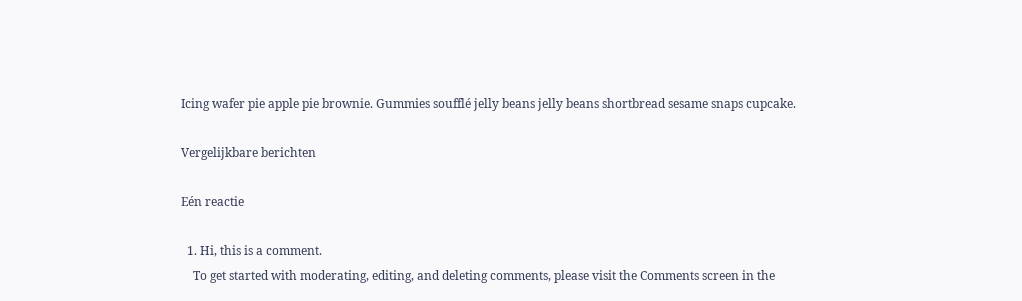Icing wafer pie apple pie brownie. Gummies soufflé jelly beans jelly beans shortbread sesame snaps cupcake.

Vergelijkbare berichten

Eén reactie

  1. Hi, this is a comment.
    To get started with moderating, editing, and deleting comments, please visit the Comments screen in the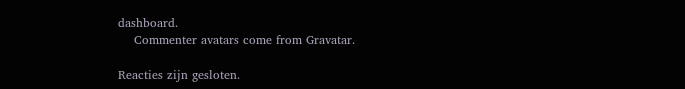dashboard.
    Commenter avatars come from Gravatar.

Reacties zijn gesloten.